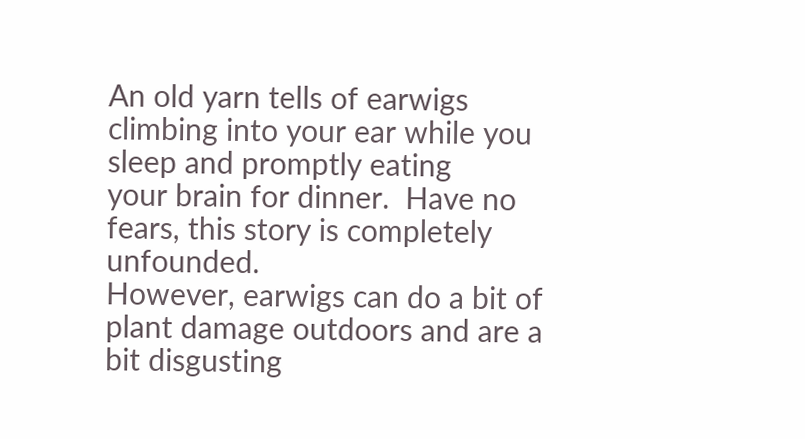An old yarn tells of earwigs climbing into your ear while you sleep and promptly eating
your brain for dinner.  Have no fears, this story is completely unfounded.
However, earwigs can do a bit of plant damage outdoors and are a bit disgusting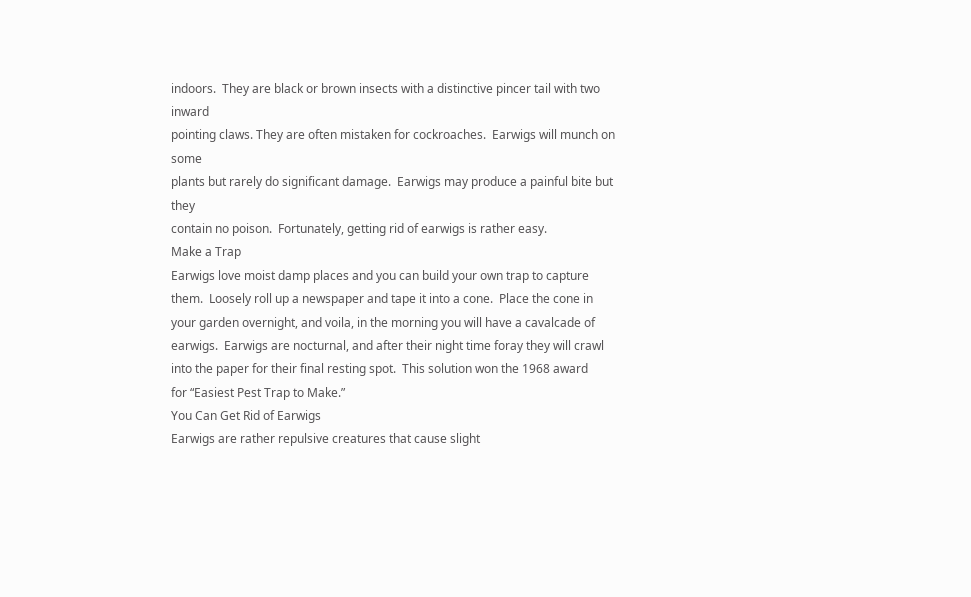indoors.  They are black or brown insects with a distinctive pincer tail with two inward
pointing claws. They are often mistaken for cockroaches.  Earwigs will munch on some
plants but rarely do significant damage.  Earwigs may produce a painful bite but they
contain no poison.  Fortunately, getting rid of earwigs is rather easy.
Make a Trap
Earwigs love moist damp places and you can build your own trap to capture
them.  Loosely roll up a newspaper and tape it into a cone.  Place the cone in
your garden overnight, and voila, in the morning you will have a cavalcade of
earwigs.  Earwigs are nocturnal, and after their night time foray they will crawl
into the paper for their final resting spot.  This solution won the 1968 award
for “Easiest Pest Trap to Make.”
You Can Get Rid of Earwigs
Earwigs are rather repulsive creatures that cause slight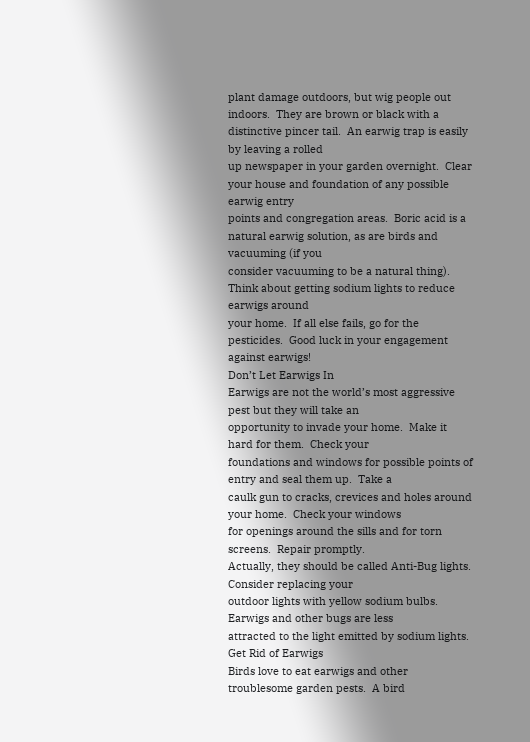plant damage outdoors, but wig people out
indoors.  They are brown or black with a distinctive pincer tail.  An earwig trap is easily by leaving a rolled
up newspaper in your garden overnight.  Clear your house and foundation of any possible earwig entry
points and congregation areas.  Boric acid is a natural earwig solution, as are birds and vacuuming (if you
consider vacuuming to be a natural thing).  Think about getting sodium lights to reduce earwigs around
your home.  If all else fails, go for the pesticides.  Good luck in your engagement against earwigs!
Don’t Let Earwigs In
Earwigs are not the world’s most aggressive pest but they will take an
opportunity to invade your home.  Make it hard for them.  Check your
foundations and windows for possible points of entry and seal them up.  Take a
caulk gun to cracks, crevices and holes around your home.  Check your windows
for openings around the sills and for torn screens.  Repair promptly.
Actually, they should be called Anti-Bug lights.  Consider replacing your
outdoor lights with yellow sodium bulbs.  Earwigs and other bugs are less
attracted to the light emitted by sodium lights.
Get Rid of Earwigs
Birds love to eat earwigs and other
troublesome garden pests.  A bird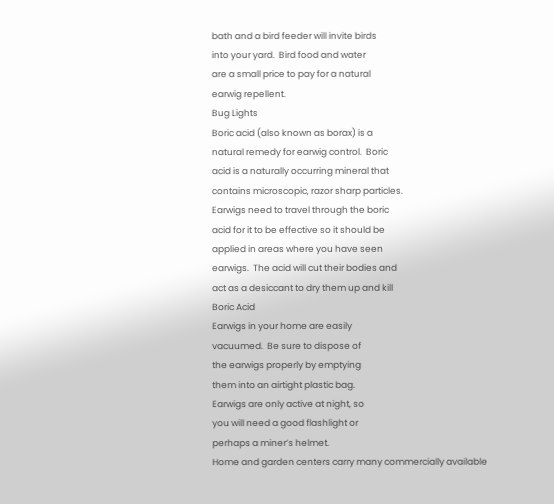bath and a bird feeder will invite birds
into your yard.  Bird food and water
are a small price to pay for a natural
earwig repellent.
Bug Lights
Boric acid (also known as borax) is a
natural remedy for earwig control.  Boric
acid is a naturally occurring mineral that
contains microscopic, razor sharp particles.
Earwigs need to travel through the boric
acid for it to be effective so it should be
applied in areas where you have seen
earwigs.  The acid will cut their bodies and
act as a desiccant to dry them up and kill
Boric Acid
Earwigs in your home are easily
vacuumed.  Be sure to dispose of
the earwigs properly by emptying
them into an airtight plastic bag.
Earwigs are only active at night, so
you will need a good flashlight or
perhaps a miner’s helmet.
Home and garden centers carry many commercially available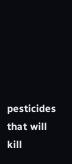pesticides that will kill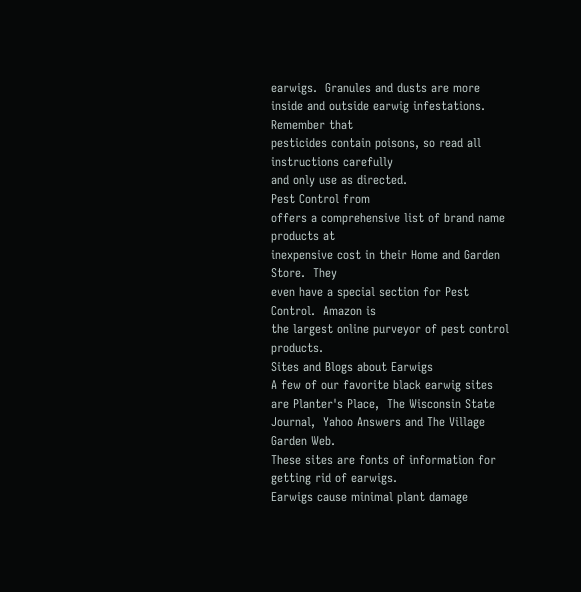earwigs.  Granules and dusts are more
inside and outside earwig infestations.  Remember that
pesticides contain poisons, so read all instructions carefully
and only use as directed.
Pest Control from
offers a comprehensive list of brand name products at
inexpensive cost in their Home and Garden Store.  They
even have a special section for Pest Control.  Amazon is
the largest online purveyor of pest control products.
Sites and Blogs about Earwigs
A few of our favorite black earwig sites are Planter's Place,  The Wisconsin State Journal,  Yahoo Answers and The Village Garden Web.
These sites are fonts of information for getting rid of earwigs.
Earwigs cause minimal plant damage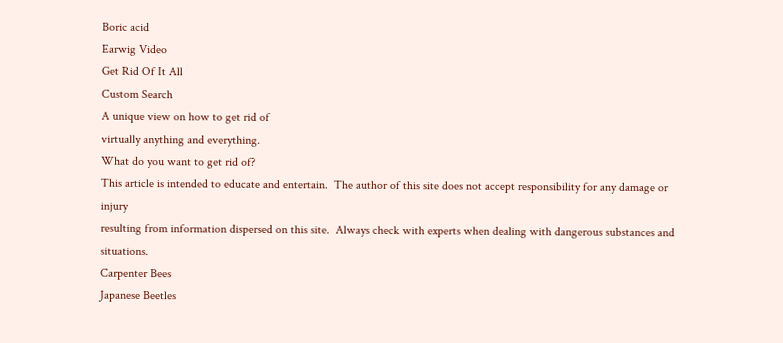Boric acid
Earwig Video
Get Rid Of It All
Custom Search
A unique view on how to get rid of
virtually anything and everything.
What do you want to get rid of?
This article is intended to educate and entertain.  The author of this site does not accept responsibility for any damage or injury
resulting from information dispersed on this site.  Always check with experts when dealing with dangerous substances and situations.
Carpenter Bees
Japanese Beetles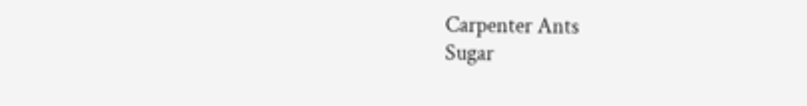Carpenter Ants
Sugar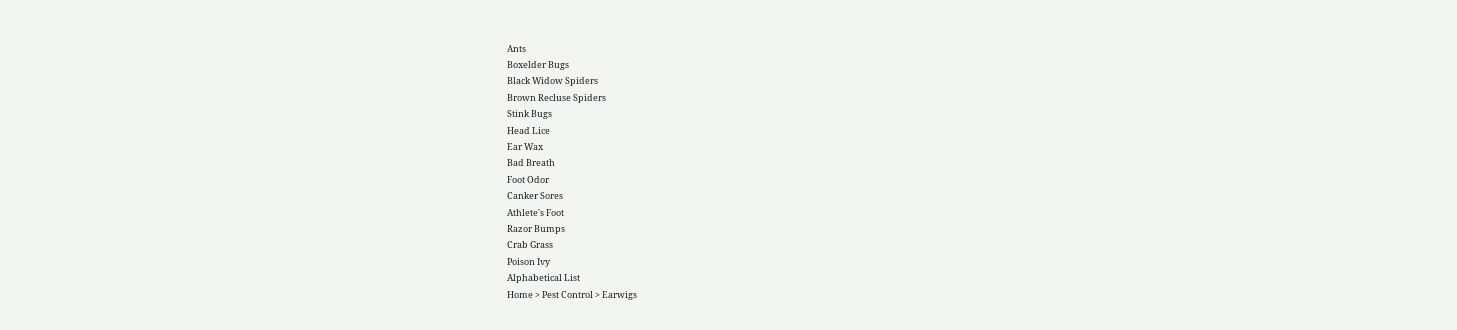Ants
Boxelder Bugs
Black Widow Spiders
Brown Recluse Spiders
Stink Bugs
Head Lice
Ear Wax
Bad Breath
Foot Odor
Canker Sores
Athlete's Foot
Razor Bumps
Crab Grass
Poison Ivy
Alphabetical List
Home > Pest Control > Earwigs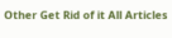Other Get Rid of it All Articles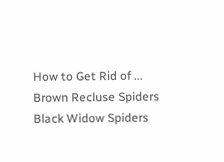How to Get Rid of ...
Brown Recluse Spiders
Black Widow Spiders